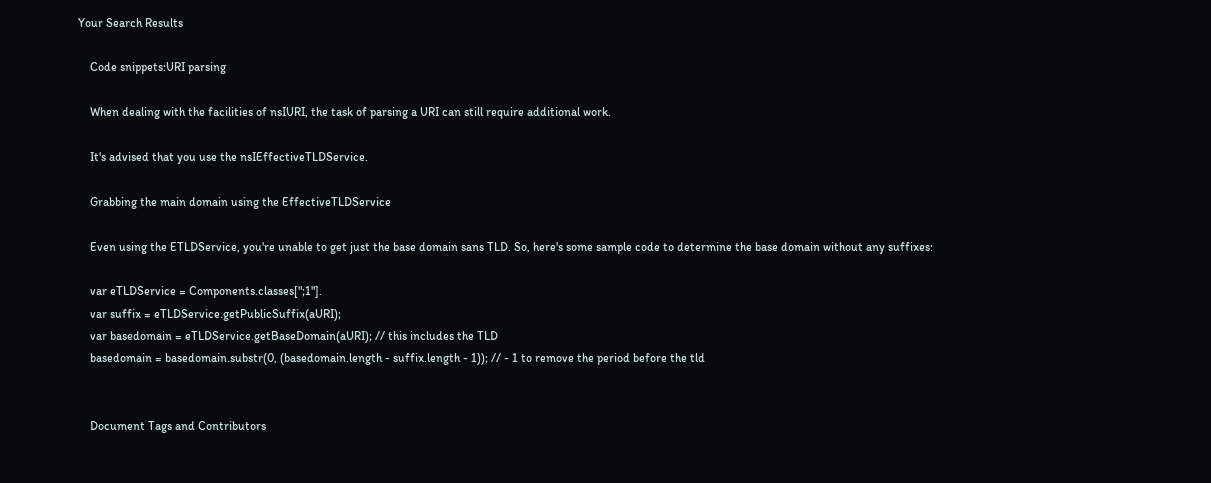Your Search Results

    Code snippets:URI parsing

    When dealing with the facilities of nsIURI, the task of parsing a URI can still require additional work.

    It's advised that you use the nsIEffectiveTLDService.

    Grabbing the main domain using the EffectiveTLDService

    Even using the ETLDService, you're unable to get just the base domain sans TLD. So, here's some sample code to determine the base domain without any suffixes:

    var eTLDService = Components.classes[";1"].
    var suffix = eTLDService.getPublicSuffix(aURI);
    var basedomain = eTLDService.getBaseDomain(aURI); // this includes the TLD
    basedomain = basedomain.substr(0, (basedomain.length - suffix.length - 1)); // - 1 to remove the period before the tld


    Document Tags and Contributors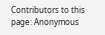Contributors to this page: Anonymous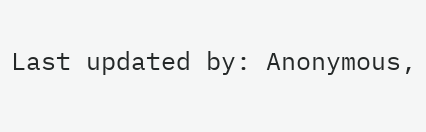Last updated by: Anonymous,